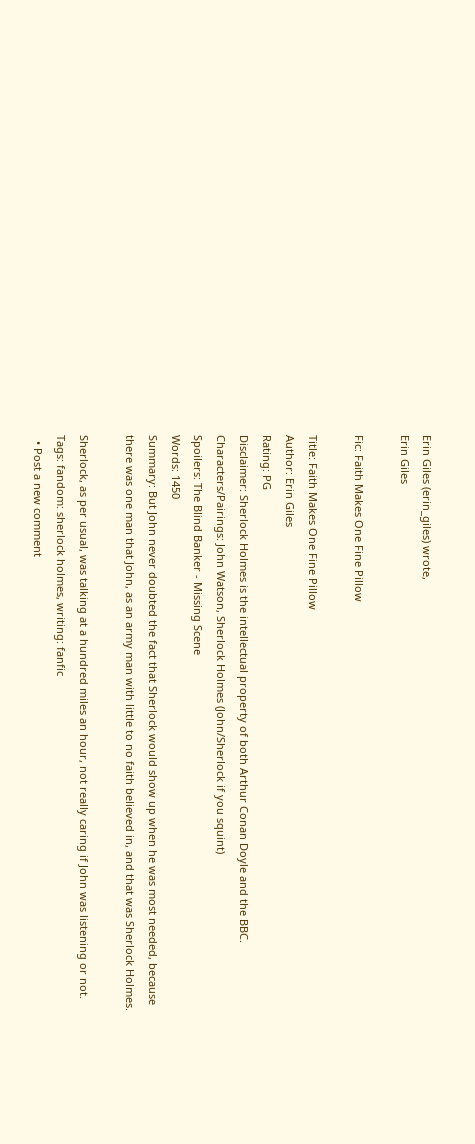Erin Giles (erin_giles) wrote,
Erin Giles

Fic: Faith Makes One Fine Pillow

Title: Faith Makes One Fine Pillow
Author: Erin Giles
Rating: PG
Disclaimer: Sherlock Holmes is the intellectual property of both Arthur Conan Doyle and the BBC.
Characters/Pairings: John Watson, Sherlock Holmes (John/Sherlock if you squint)
Spoilers: The Blind Banker - Missing Scene
Words: 1450
Summary: But John never doubted the fact that Sherlock would show up when he was most needed, because there was one man that John, as an army man with little to no faith believed in, and that was Sherlock Holmes.

Sherlock, as per usual, was talking at a hundred miles an hour, not really caring if John was listening or not.
Tags: fandom: sherlock holmes, writing: fanfic
  • Post a new comment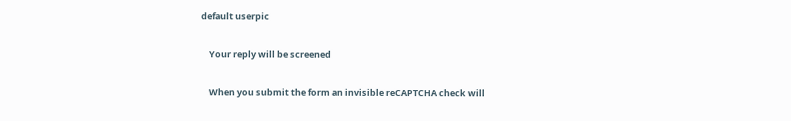default userpic

    Your reply will be screened

    When you submit the form an invisible reCAPTCHA check will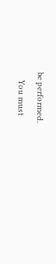be performed.
    You must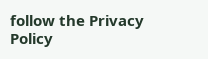follow the Privacy Policy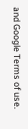and Google Terms of use.